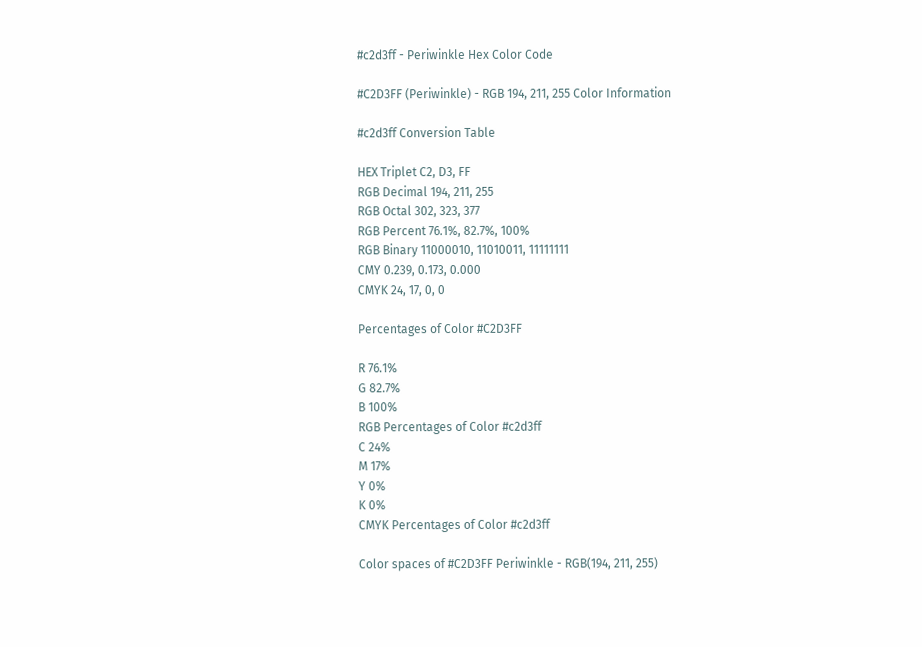#c2d3ff - Periwinkle Hex Color Code

#C2D3FF (Periwinkle) - RGB 194, 211, 255 Color Information

#c2d3ff Conversion Table

HEX Triplet C2, D3, FF
RGB Decimal 194, 211, 255
RGB Octal 302, 323, 377
RGB Percent 76.1%, 82.7%, 100%
RGB Binary 11000010, 11010011, 11111111
CMY 0.239, 0.173, 0.000
CMYK 24, 17, 0, 0

Percentages of Color #C2D3FF

R 76.1%
G 82.7%
B 100%
RGB Percentages of Color #c2d3ff
C 24%
M 17%
Y 0%
K 0%
CMYK Percentages of Color #c2d3ff

Color spaces of #C2D3FF Periwinkle - RGB(194, 211, 255)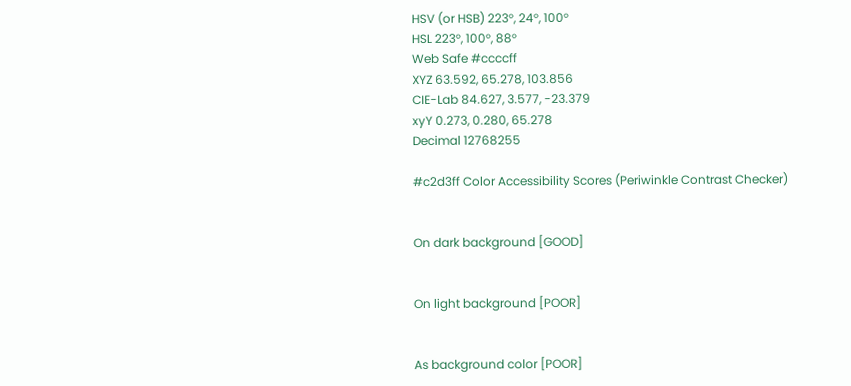HSV (or HSB) 223°, 24°, 100°
HSL 223°, 100°, 88°
Web Safe #ccccff
XYZ 63.592, 65.278, 103.856
CIE-Lab 84.627, 3.577, -23.379
xyY 0.273, 0.280, 65.278
Decimal 12768255

#c2d3ff Color Accessibility Scores (Periwinkle Contrast Checker)


On dark background [GOOD]


On light background [POOR]


As background color [POOR]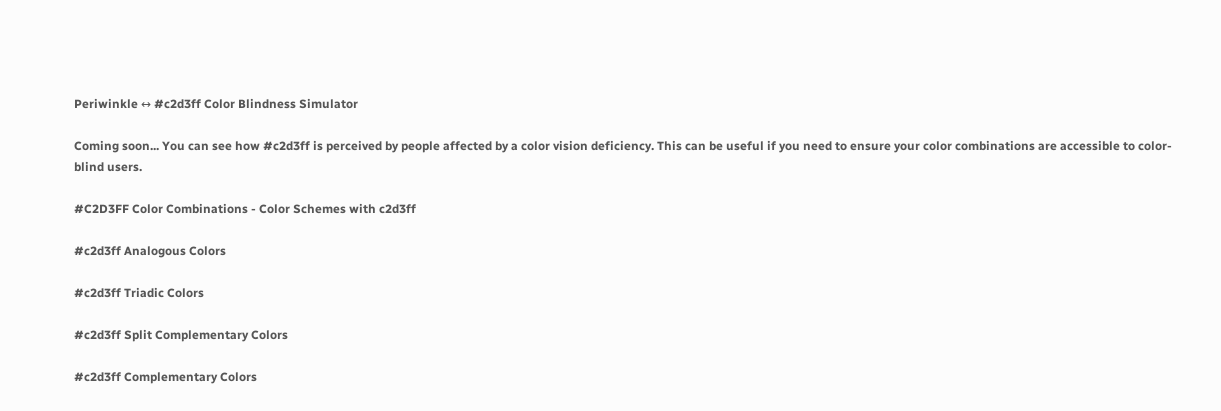Periwinkle ↔ #c2d3ff Color Blindness Simulator

Coming soon... You can see how #c2d3ff is perceived by people affected by a color vision deficiency. This can be useful if you need to ensure your color combinations are accessible to color-blind users.

#C2D3FF Color Combinations - Color Schemes with c2d3ff

#c2d3ff Analogous Colors

#c2d3ff Triadic Colors

#c2d3ff Split Complementary Colors

#c2d3ff Complementary Colors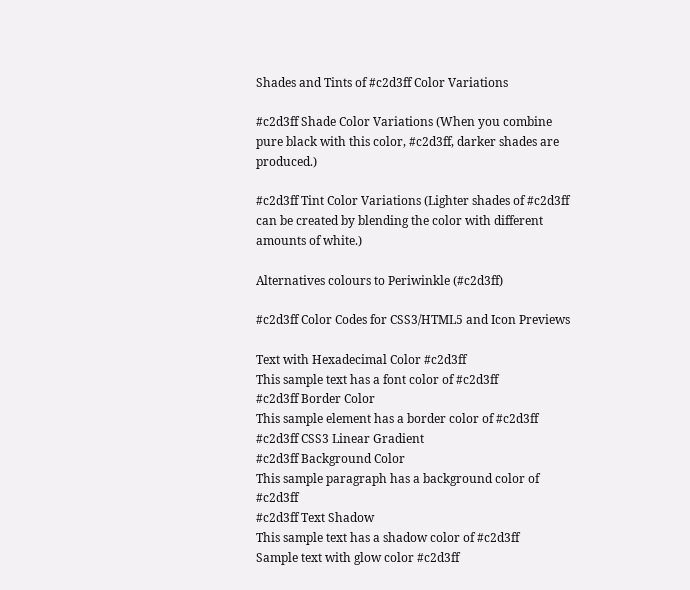Shades and Tints of #c2d3ff Color Variations

#c2d3ff Shade Color Variations (When you combine pure black with this color, #c2d3ff, darker shades are produced.)

#c2d3ff Tint Color Variations (Lighter shades of #c2d3ff can be created by blending the color with different amounts of white.)

Alternatives colours to Periwinkle (#c2d3ff)

#c2d3ff Color Codes for CSS3/HTML5 and Icon Previews

Text with Hexadecimal Color #c2d3ff
This sample text has a font color of #c2d3ff
#c2d3ff Border Color
This sample element has a border color of #c2d3ff
#c2d3ff CSS3 Linear Gradient
#c2d3ff Background Color
This sample paragraph has a background color of #c2d3ff
#c2d3ff Text Shadow
This sample text has a shadow color of #c2d3ff
Sample text with glow color #c2d3ff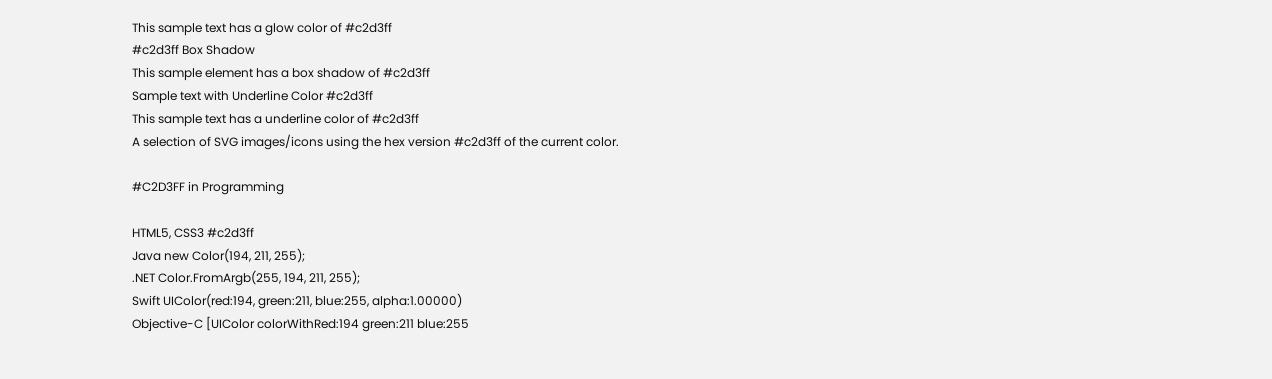This sample text has a glow color of #c2d3ff
#c2d3ff Box Shadow
This sample element has a box shadow of #c2d3ff
Sample text with Underline Color #c2d3ff
This sample text has a underline color of #c2d3ff
A selection of SVG images/icons using the hex version #c2d3ff of the current color.

#C2D3FF in Programming

HTML5, CSS3 #c2d3ff
Java new Color(194, 211, 255);
.NET Color.FromArgb(255, 194, 211, 255);
Swift UIColor(red:194, green:211, blue:255, alpha:1.00000)
Objective-C [UIColor colorWithRed:194 green:211 blue:255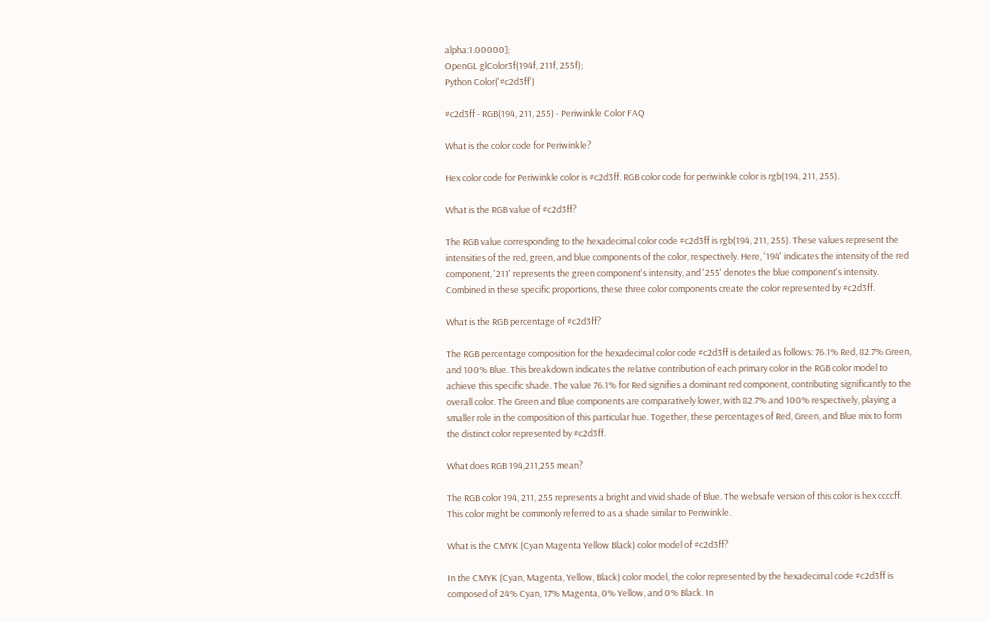alpha:1.00000];
OpenGL glColor3f(194f, 211f, 255f);
Python Color('#c2d3ff')

#c2d3ff - RGB(194, 211, 255) - Periwinkle Color FAQ

What is the color code for Periwinkle?

Hex color code for Periwinkle color is #c2d3ff. RGB color code for periwinkle color is rgb(194, 211, 255).

What is the RGB value of #c2d3ff?

The RGB value corresponding to the hexadecimal color code #c2d3ff is rgb(194, 211, 255). These values represent the intensities of the red, green, and blue components of the color, respectively. Here, '194' indicates the intensity of the red component, '211' represents the green component's intensity, and '255' denotes the blue component's intensity. Combined in these specific proportions, these three color components create the color represented by #c2d3ff.

What is the RGB percentage of #c2d3ff?

The RGB percentage composition for the hexadecimal color code #c2d3ff is detailed as follows: 76.1% Red, 82.7% Green, and 100% Blue. This breakdown indicates the relative contribution of each primary color in the RGB color model to achieve this specific shade. The value 76.1% for Red signifies a dominant red component, contributing significantly to the overall color. The Green and Blue components are comparatively lower, with 82.7% and 100% respectively, playing a smaller role in the composition of this particular hue. Together, these percentages of Red, Green, and Blue mix to form the distinct color represented by #c2d3ff.

What does RGB 194,211,255 mean?

The RGB color 194, 211, 255 represents a bright and vivid shade of Blue. The websafe version of this color is hex ccccff. This color might be commonly referred to as a shade similar to Periwinkle.

What is the CMYK (Cyan Magenta Yellow Black) color model of #c2d3ff?

In the CMYK (Cyan, Magenta, Yellow, Black) color model, the color represented by the hexadecimal code #c2d3ff is composed of 24% Cyan, 17% Magenta, 0% Yellow, and 0% Black. In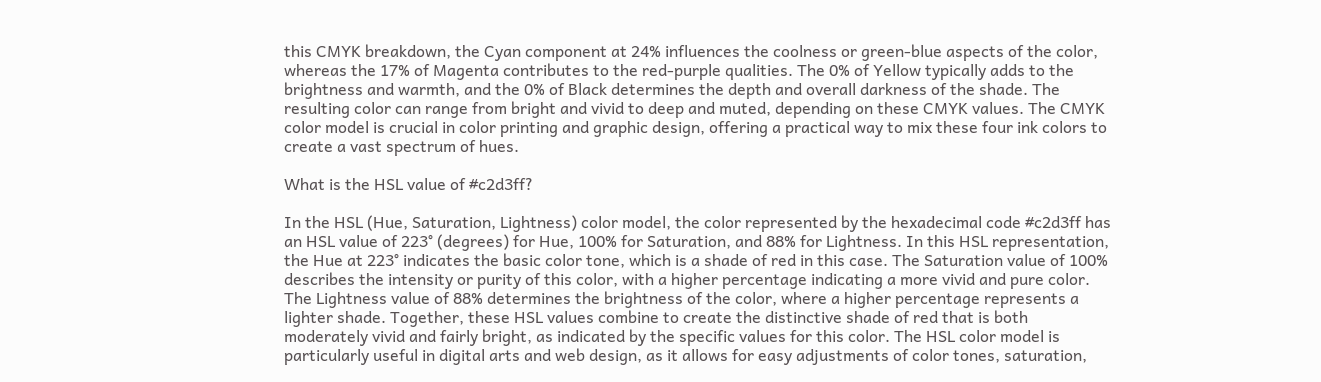this CMYK breakdown, the Cyan component at 24% influences the coolness or green-blue aspects of the color, whereas the 17% of Magenta contributes to the red-purple qualities. The 0% of Yellow typically adds to the brightness and warmth, and the 0% of Black determines the depth and overall darkness of the shade. The resulting color can range from bright and vivid to deep and muted, depending on these CMYK values. The CMYK color model is crucial in color printing and graphic design, offering a practical way to mix these four ink colors to create a vast spectrum of hues.

What is the HSL value of #c2d3ff?

In the HSL (Hue, Saturation, Lightness) color model, the color represented by the hexadecimal code #c2d3ff has an HSL value of 223° (degrees) for Hue, 100% for Saturation, and 88% for Lightness. In this HSL representation, the Hue at 223° indicates the basic color tone, which is a shade of red in this case. The Saturation value of 100% describes the intensity or purity of this color, with a higher percentage indicating a more vivid and pure color. The Lightness value of 88% determines the brightness of the color, where a higher percentage represents a lighter shade. Together, these HSL values combine to create the distinctive shade of red that is both moderately vivid and fairly bright, as indicated by the specific values for this color. The HSL color model is particularly useful in digital arts and web design, as it allows for easy adjustments of color tones, saturation,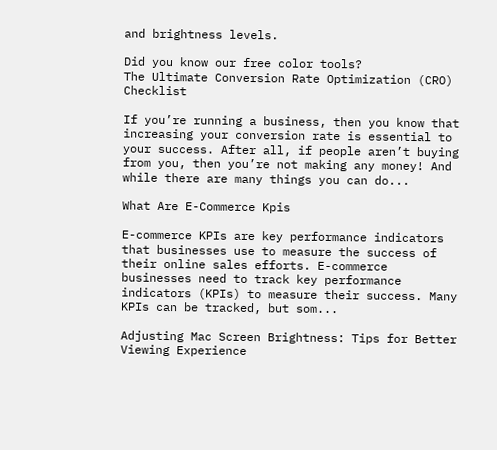and brightness levels.

Did you know our free color tools?
The Ultimate Conversion Rate Optimization (CRO) Checklist

If you’re running a business, then you know that increasing your conversion rate is essential to your success. After all, if people aren’t buying from you, then you’re not making any money! And while there are many things you can do...

What Are E-Commerce Kpis

E-commerce KPIs are key performance indicators that businesses use to measure the success of their online sales efforts. E-commerce businesses need to track key performance indicators (KPIs) to measure their success. Many KPIs can be tracked, but som...

Adjusting Mac Screen Brightness: Tips for Better Viewing Experience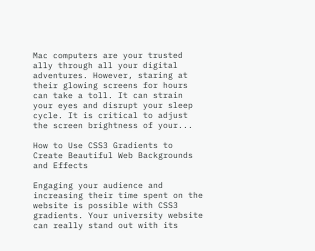Mac computers are your trusted ally through all your digital adventures. However, staring at their glowing screens for hours can take a toll. It can strain your eyes and disrupt your sleep cycle. It is critical to adjust the screen brightness of your...

How to Use CSS3 Gradients to Create Beautiful Web Backgrounds and Effects

Engaging your audience and increasing their time spent on the website is possible with CSS3 gradients. Your university website can really stand out with its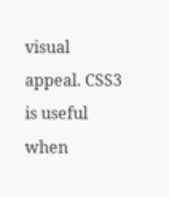visual appeal. CSS3 is useful when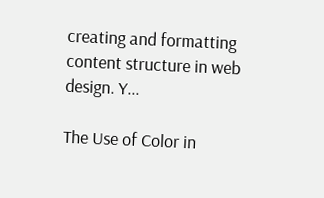creating and formatting content structure in web design. Y...

The Use of Color in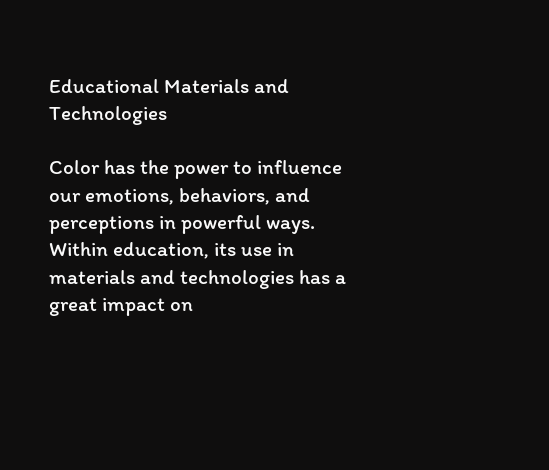Educational Materials and Technologies

Color has the power to influence our emotions, behaviors, and perceptions in powerful ways. Within education, its use in materials and technologies has a great impact on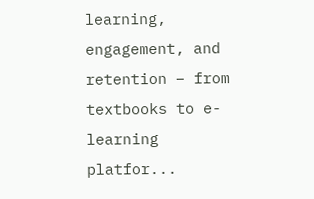learning, engagement, and retention – from textbooks to e-learning platfor...